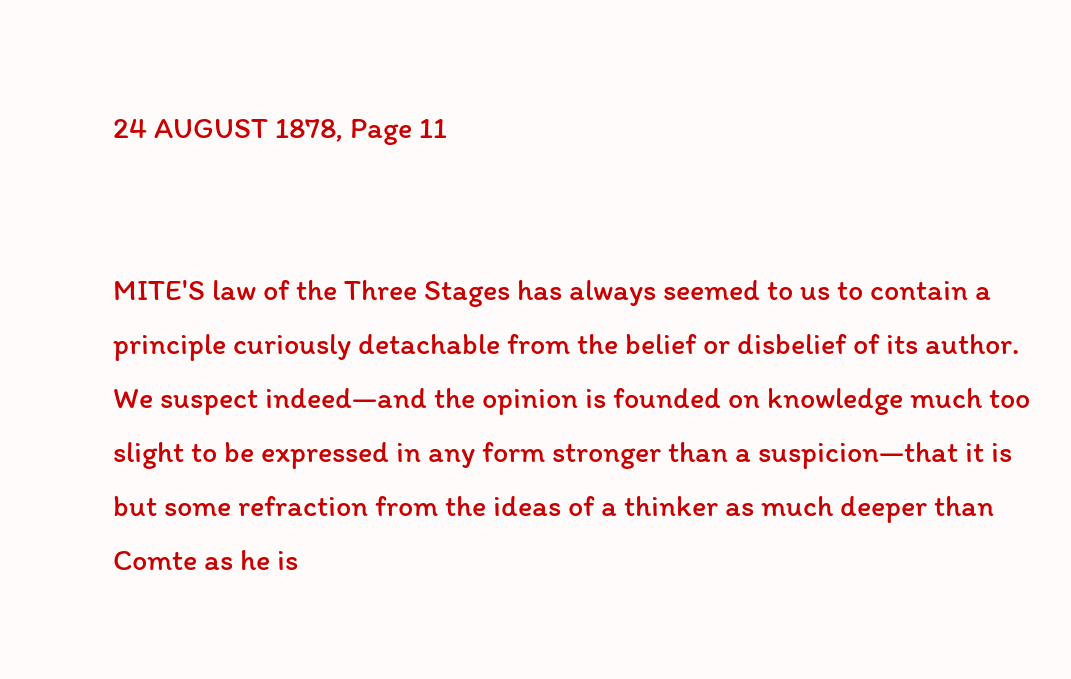24 AUGUST 1878, Page 11


MITE'S law of the Three Stages has always seemed to us to contain a principle curiously detachable from the belief or disbelief of its author. We suspect indeed—and the opinion is founded on knowledge much too slight to be expressed in any form stronger than a suspicion—that it is but some refraction from the ideas of a thinker as much deeper than Comte as he is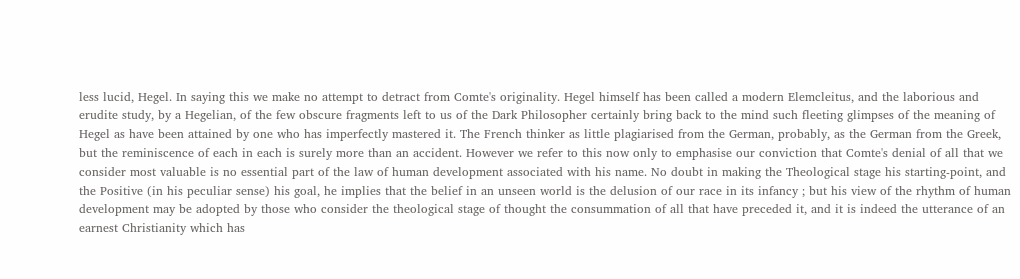less lucid, Hegel. In saying this we make no attempt to detract from Comte's originality. Hegel himself has been called a modern Elemcleitus, and the laborious and erudite study, by a Hegelian, of the few obscure fragments left to us of the Dark Philosopher certainly bring back to the mind such fleeting glimpses of the meaning of Hegel as have been attained by one who has imperfectly mastered it. The French thinker as little plagiarised from the German, probably, as the German from the Greek, but the reminiscence of each in each is surely more than an accident. However we refer to this now only to emphasise our conviction that Comte's denial of all that we consider most valuable is no essential part of the law of human development associated with his name. No doubt in making the Theological stage his starting-point, and the Positive (in his peculiar sense) his goal, he implies that the belief in an unseen world is the delusion of our race in its infancy ; but his view of the rhythm of human development may be adopted by those who consider the theological stage of thought the consummation of all that have preceded it, and it is indeed the utterance of an earnest Christianity which has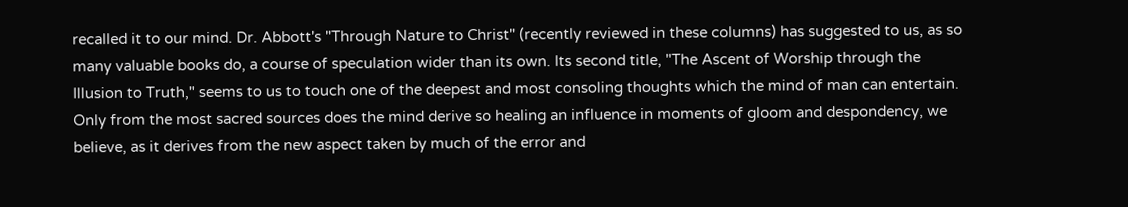recalled it to our mind. Dr. Abbott's "Through Nature to Christ" (recently reviewed in these columns) has suggested to us, as so many valuable books do, a course of speculation wider than its own. Its second title, "The Ascent of Worship through the Illusion to Truth," seems to us to touch one of the deepest and most consoling thoughts which the mind of man can entertain. Only from the most sacred sources does the mind derive so healing an influence in moments of gloom and despondency, we believe, as it derives from the new aspect taken by much of the error and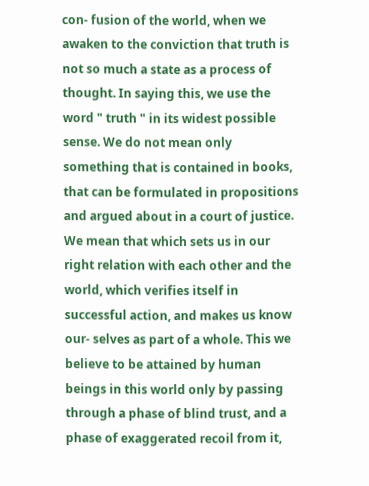con- fusion of the world, when we awaken to the conviction that truth is not so much a state as a process of thought. In saying this, we use the word " truth " in its widest possible sense. We do not mean only something that is contained in books, that can be formulated in propositions and argued about in a court of justice. We mean that which sets us in our right relation with each other and the world, which verifies itself in successful action, and makes us know our- selves as part of a whole. This we believe to be attained by human beings in this world only by passing through a phase of blind trust, and a phase of exaggerated recoil from it,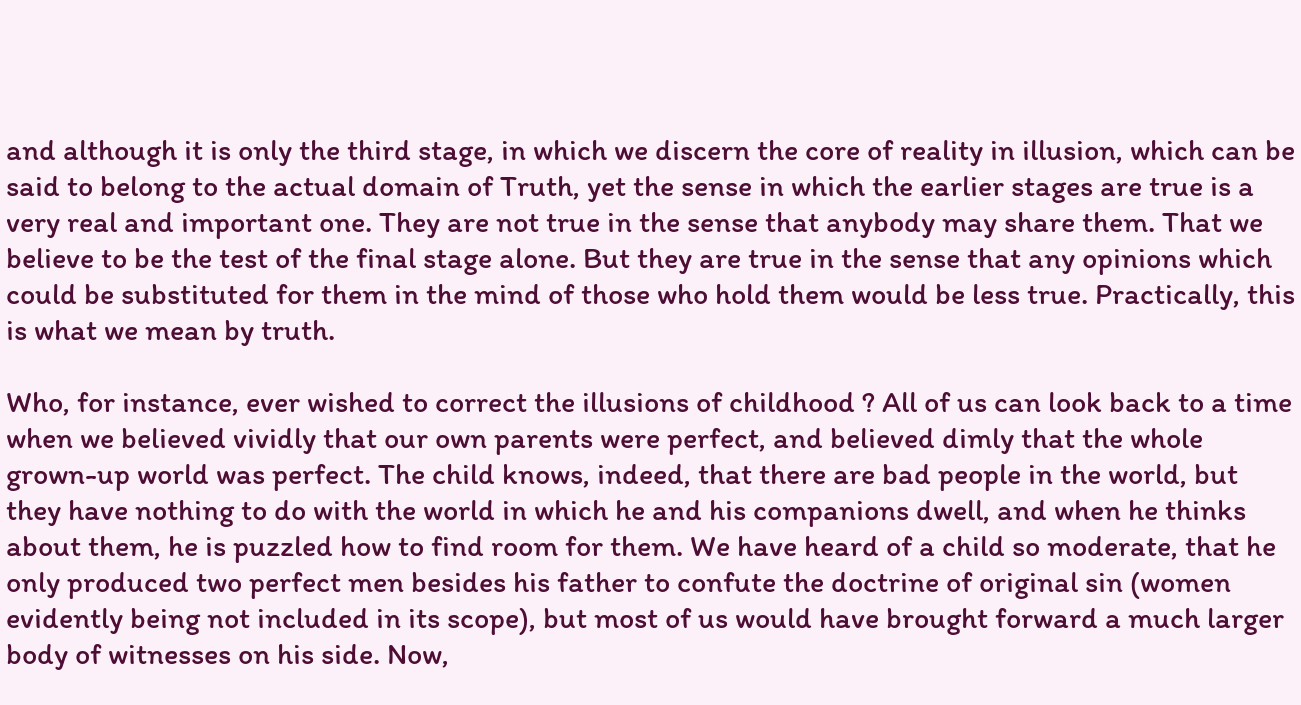and although it is only the third stage, in which we discern the core of reality in illusion, which can be said to belong to the actual domain of Truth, yet the sense in which the earlier stages are true is a very real and important one. They are not true in the sense that anybody may share them. That we believe to be the test of the final stage alone. But they are true in the sense that any opinions which could be substituted for them in the mind of those who hold them would be less true. Practically, this is what we mean by truth.

Who, for instance, ever wished to correct the illusions of childhood ? All of us can look back to a time when we believed vividly that our own parents were perfect, and believed dimly that the whole grown-up world was perfect. The child knows, indeed, that there are bad people in the world, but they have nothing to do with the world in which he and his companions dwell, and when he thinks about them, he is puzzled how to find room for them. We have heard of a child so moderate, that he only produced two perfect men besides his father to confute the doctrine of original sin (women evidently being not included in its scope), but most of us would have brought forward a much larger body of witnesses on his side. Now,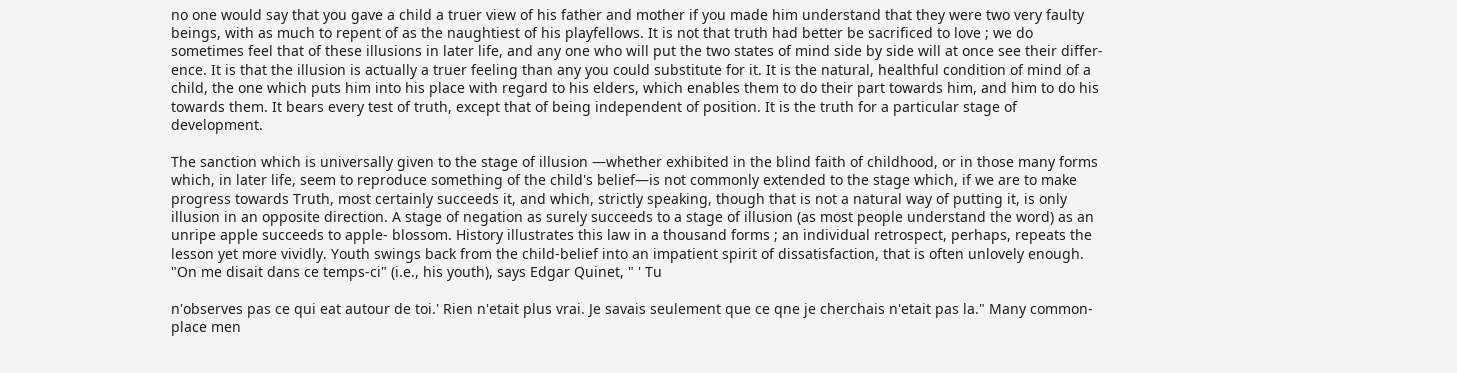no one would say that you gave a child a truer view of his father and mother if you made him understand that they were two very faulty beings, with as much to repent of as the naughtiest of his playfellows. It is not that truth had better be sacrificed to love ; we do sometimes feel that of these illusions in later life, and any one who will put the two states of mind side by side will at once see their differ- ence. It is that the illusion is actually a truer feeling than any you could substitute for it. It is the natural, healthful condition of mind of a child, the one which puts him into his place with regard to his elders, which enables them to do their part towards him, and him to do his towards them. It bears every test of truth, except that of being independent of position. It is the truth for a particular stage of development.

The sanction which is universally given to the stage of illusion —whether exhibited in the blind faith of childhood, or in those many forms which, in later life, seem to reproduce something of the child's belief—is not commonly extended to the stage which, if we are to make progress towards Truth, most certainly succeeds it, and which, strictly speaking, though that is not a natural way of putting it, is only illusion in an opposite direction. A stage of negation as surely succeeds to a stage of illusion (as most people understand the word) as an unripe apple succeeds to apple- blossom. History illustrates this law in a thousand forms ; an individual retrospect, perhaps, repeats the lesson yet more vividly. Youth swings back from the child-belief into an impatient spirit of dissatisfaction, that is often unlovely enough. "On me disait dans ce temps-ci" (i.e., his youth), says Edgar Quinet, " ' Tu

n'observes pas ce qui eat autour de toi.' Rien n'etait plus vrai. Je savais seulement que ce qne je cherchais n'etait pas la." Many common-place men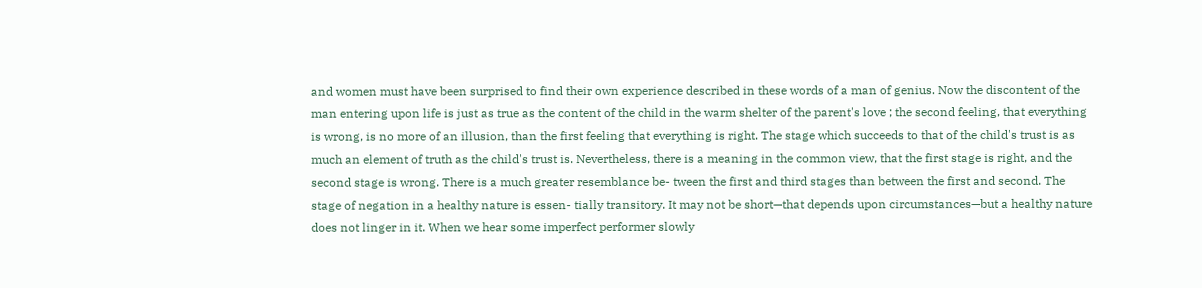and women must have been surprised to find their own experience described in these words of a man of genius. Now the discontent of the man entering upon life is just as true as the content of the child in the warm shelter of the parent's love ; the second feeling, that everything is wrong, is no more of an illusion, than the first feeling that everything is right. The stage which succeeds to that of the child's trust is as much an element of truth as the child's trust is. Nevertheless, there is a meaning in the common view, that the first stage is right, and the second stage is wrong. There is a much greater resemblance be- tween the first and third stages than between the first and second. The stage of negation in a healthy nature is essen- tially transitory. It may not be short—that depends upon circumstances—but a healthy nature does not linger in it. When we hear some imperfect performer slowly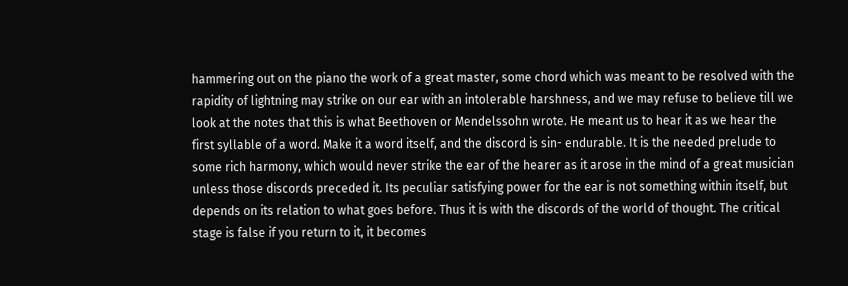hammering out on the piano the work of a great master, some chord which was meant to be resolved with the rapidity of lightning may strike on our ear with an intolerable harshness, and we may refuse to believe till we look at the notes that this is what Beethoven or Mendelssohn wrote. He meant us to hear it as we hear the first syllable of a word. Make it a word itself, and the discord is sin- endurable. It is the needed prelude to some rich harmony, which would never strike the ear of the hearer as it arose in the mind of a great musician unless those discords preceded it. Its peculiar satisfying power for the ear is not something within itself, but depends on its relation to what goes before. Thus it is with the discords of the world of thought. The critical stage is false if you return to it, it becomes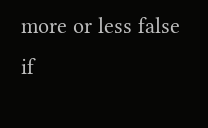more or less false if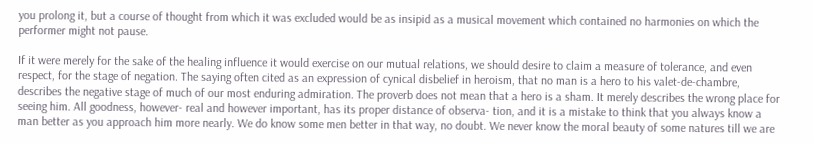you prolong it, but a course of thought from which it was excluded would be as insipid as a musical movement which contained no harmonies on which the performer might not pause.

If it were merely for the sake of the healing influence it would exercise on our mutual relations, we should desire to claim a measure of tolerance, and even respect, for the stage of negation. The saying often cited as an expression of cynical disbelief in heroism, that no man is a hero to his valet-de-chambre, describes the negative stage of much of our most enduring admiration. The proverb does not mean that a hero is a sham. It merely describes the wrong place for seeing him. All goodness, however- real and however important, has its proper distance of observa- tion, and it is a mistake to think that you always know a man better as you approach him more nearly. We do know some men better in that way, no doubt. We never know the moral beauty of some natures till we are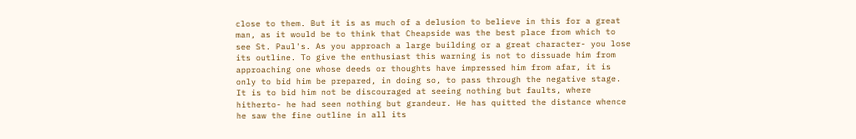close to them. But it is as much of a delusion to believe in this for a great man, as it would be to think that Cheapside was the best place from which to see St. Paul's. As you approach a large building or a great character- you lose its outline. To give the enthusiast this warning is not to dissuade him from approaching one whose deeds or thoughts have impressed him from afar, it is only to bid him be prepared, in doing so, to pass through the negative stage. It is to bid him not be discouraged at seeing nothing but faults, where hitherto- he had seen nothing but grandeur. He has quitted the distance whence he saw the fine outline in all its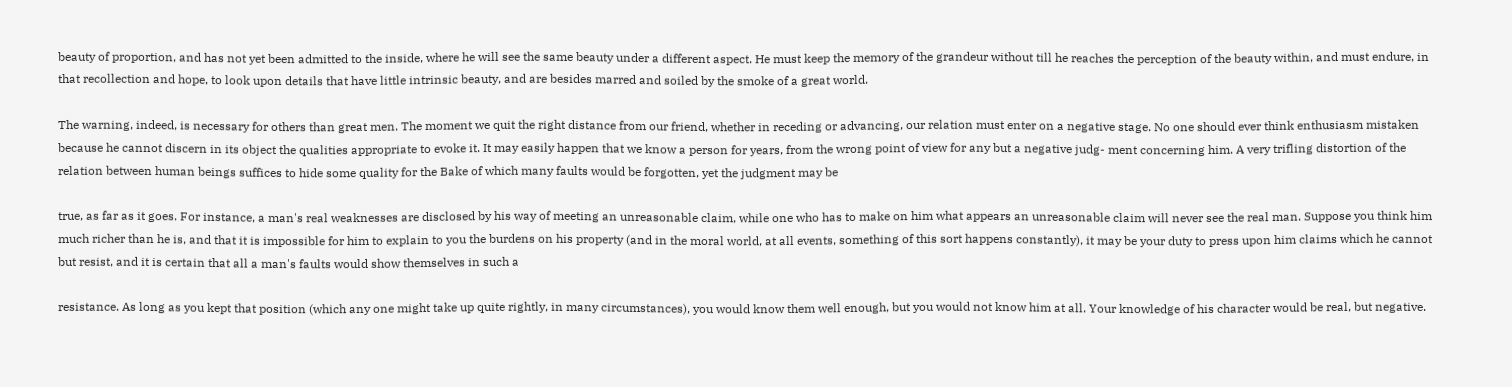beauty of proportion, and has not yet been admitted to the inside, where he will see the same beauty under a different aspect. He must keep the memory of the grandeur without till he reaches the perception of the beauty within, and must endure, in that recollection and hope, to look upon details that have little intrinsic beauty, and are besides marred and soiled by the smoke of a great world.

The warning, indeed, is necessary for others than great men. The moment we quit the right distance from our friend, whether in receding or advancing, our relation must enter on a negative stage. No one should ever think enthusiasm mistaken because he cannot discern in its object the qualities appropriate to evoke it. It may easily happen that we know a person for years, from the wrong point of view for any but a negative judg- ment concerning him. A very trifling distortion of the relation between human beings suffices to hide some quality for the Bake of which many faults would be forgotten, yet the judgment may be

true, as far as it goes. For instance, a man's real weaknesses are disclosed by his way of meeting an unreasonable claim, while one who has to make on him what appears an unreasonable claim will never see the real man. Suppose you think him much richer than he is, and that it is impossible for him to explain to you the burdens on his property (and in the moral world, at all events, something of this sort happens constantly), it may be your duty to press upon him claims which he cannot but resist, and it is certain that all a man's faults would show themselves in such a

resistance. As long as you kept that position (which any one might take up quite rightly, in many circumstances), you would know them well enough, but you would not know him at all. Your knowledge of his character would be real, but negative.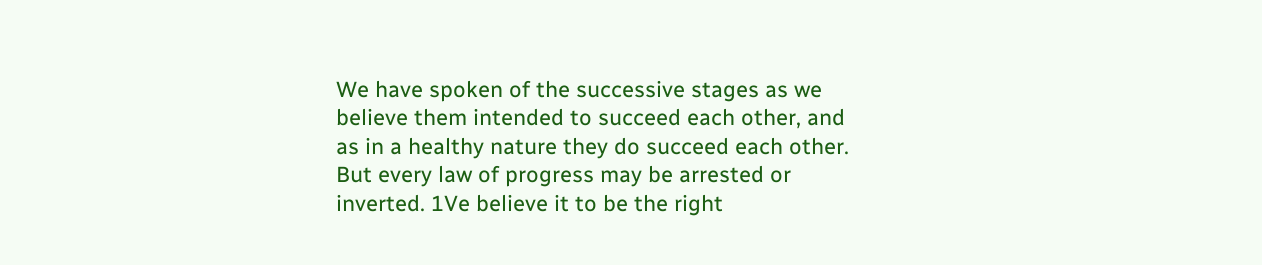We have spoken of the successive stages as we believe them intended to succeed each other, and as in a healthy nature they do succeed each other. But every law of progress may be arrested or inverted. 1Ve believe it to be the right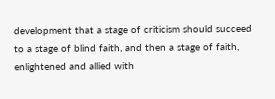development that a stage of criticism should succeed to a stage of blind faith, and then a stage of faith, enlightened and allied with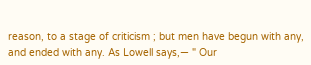reason, to a stage of criticism ; but men have begun with any, and ended with any. As Lowell says,— " Our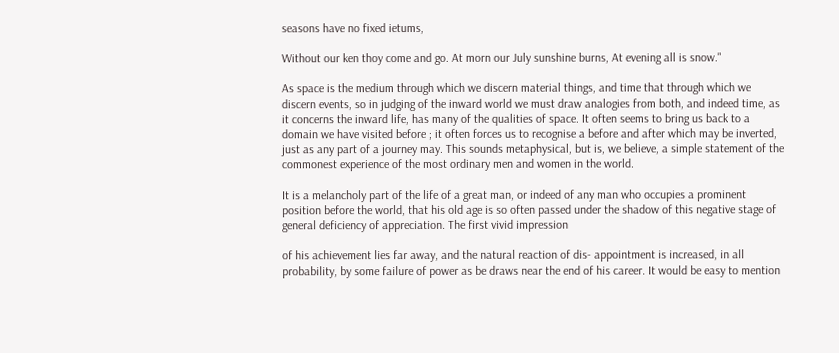seasons have no fixed ietums,

Without our ken thoy come and go. At morn our July sunshine burns, At evening all is snow."

As space is the medium through which we discern material things, and time that through which we discern events, so in judging of the inward world we must draw analogies from both, and indeed time, as it concerns the inward life, has many of the qualities of space. It often seems to bring us back to a domain we have visited before ; it often forces us to recognise a before and after which may be inverted, just as any part of a journey may. This sounds metaphysical, but is, we believe, a simple statement of the commonest experience of the most ordinary men and women in the world.

It is a melancholy part of the life of a great man, or indeed of any man who occupies a prominent position before the world, that his old age is so often passed under the shadow of this negative stage of general deficiency of appreciation. The first vivid impression

of his achievement lies far away, and the natural reaction of dis- appointment is increased, in all probability, by some failure of power as be draws near the end of his career. It would be easy to mention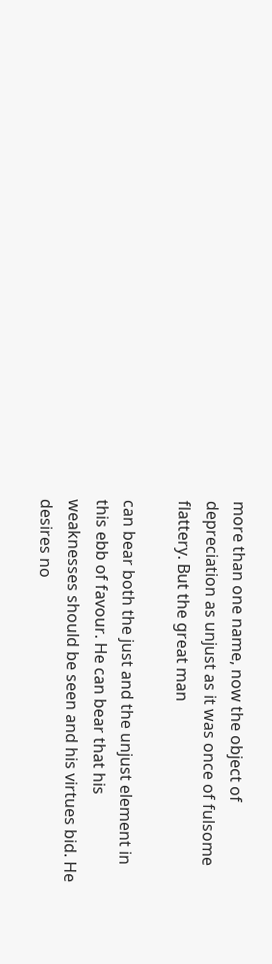more than one name, now the object of depreciation as unjust as it was once of fulsome flattery. But the great man

can bear both the just and the unjust element in this ebb of favour. He can bear that his weaknesses should be seen and his virtues bid. He desires no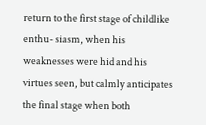return to the first stage of childlike enthu- siasm, when his weaknesses were hid and his virtues seen, but calmly anticipates the final stage when both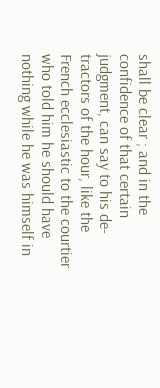shall be clear ; and in the confidence of that certain judgment, can say to his de- tractors of the hour, like the French ecclesiastic to the courtier who told him he should have nothing while he was himself in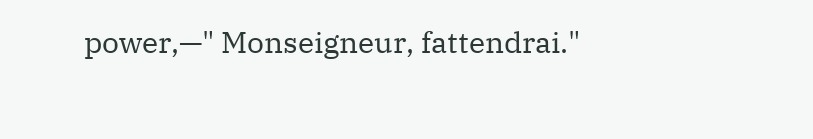power,—" Monseigneur, fattendrai."